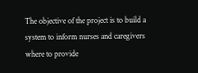The objective of the project is to build a system to inform nurses and caregivers where to provide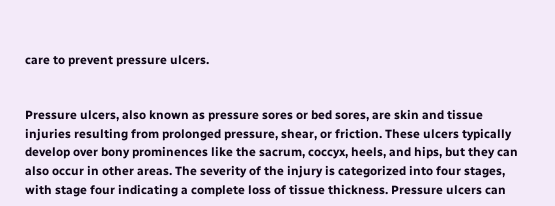care to prevent pressure ulcers.


Pressure ulcers, also known as pressure sores or bed sores, are skin and tissue injuries resulting from prolonged pressure, shear, or friction. These ulcers typically develop over bony prominences like the sacrum, coccyx, heels, and hips, but they can also occur in other areas. The severity of the injury is categorized into four stages, with stage four indicating a complete loss of tissue thickness. Pressure ulcers can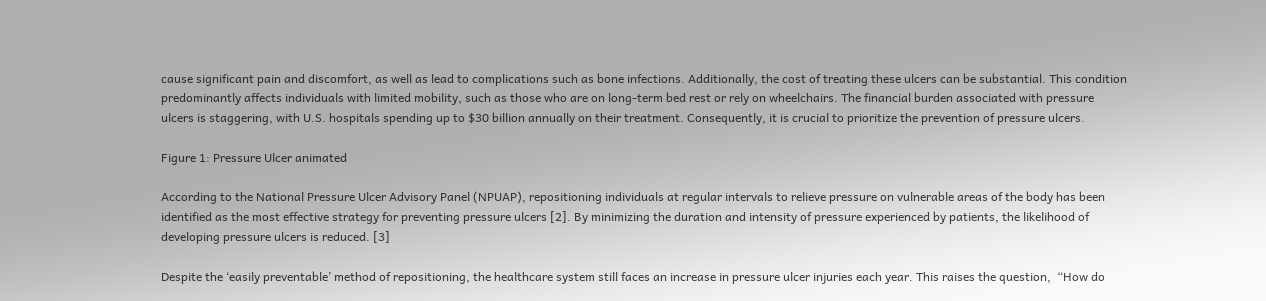cause significant pain and discomfort, as well as lead to complications such as bone infections. Additionally, the cost of treating these ulcers can be substantial. This condition predominantly affects individuals with limited mobility, such as those who are on long-term bed rest or rely on wheelchairs. The financial burden associated with pressure ulcers is staggering, with U.S. hospitals spending up to $30 billion annually on their treatment. Consequently, it is crucial to prioritize the prevention of pressure ulcers.

Figure 1: Pressure Ulcer animated

According to the National Pressure Ulcer Advisory Panel (NPUAP), repositioning individuals at regular intervals to relieve pressure on vulnerable areas of the body has been identified as the most effective strategy for preventing pressure ulcers [2]. By minimizing the duration and intensity of pressure experienced by patients, the likelihood of developing pressure ulcers is reduced. [3]

Despite the ‘easily preventable’ method of repositioning, the healthcare system still faces an increase in pressure ulcer injuries each year. This raises the question,  “How do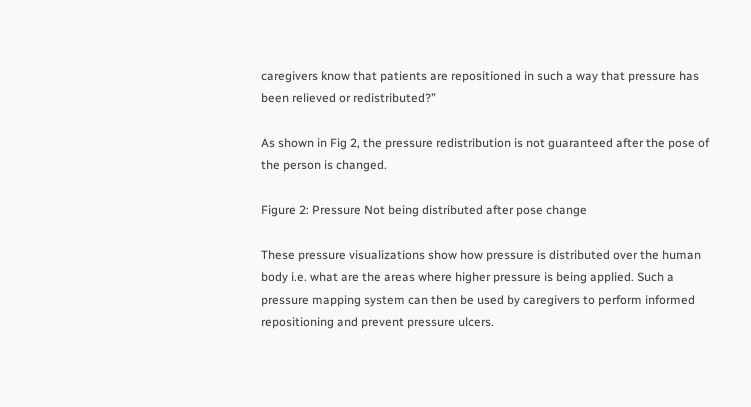caregivers know that patients are repositioned in such a way that pressure has been relieved or redistributed?”

As shown in Fig 2, the pressure redistribution is not guaranteed after the pose of the person is changed.

Figure 2: Pressure Not being distributed after pose change

These pressure visualizations show how pressure is distributed over the human body i.e. what are the areas where higher pressure is being applied. Such a pressure mapping system can then be used by caregivers to perform informed repositioning and prevent pressure ulcers.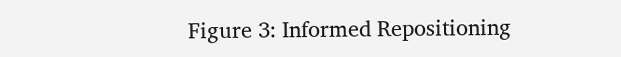Figure 3: Informed Repositioning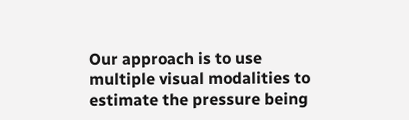Our approach is to use multiple visual modalities to estimate the pressure being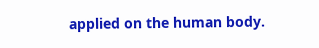applied on the human body.